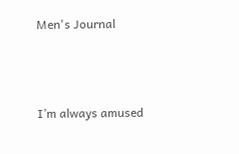Men's Journal



I’m always amused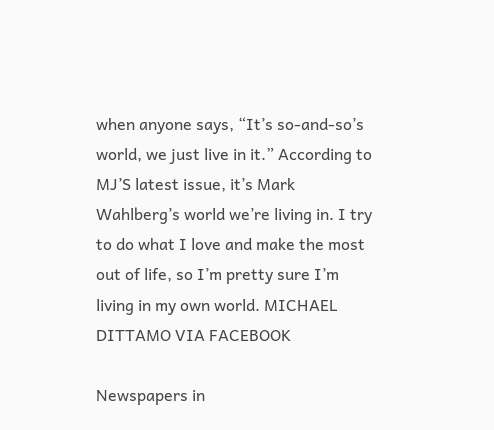when anyone says, “It’s so-and-so’s world, we just live in it.” According to MJ’S latest issue, it’s Mark Wahlberg’s world we’re living in. I try to do what I love and make the most out of life, so I’m pretty sure I’m living in my own world. MICHAEL DITTAMO VIA FACEBOOK

Newspapers in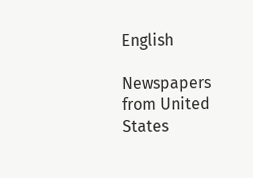English

Newspapers from United States